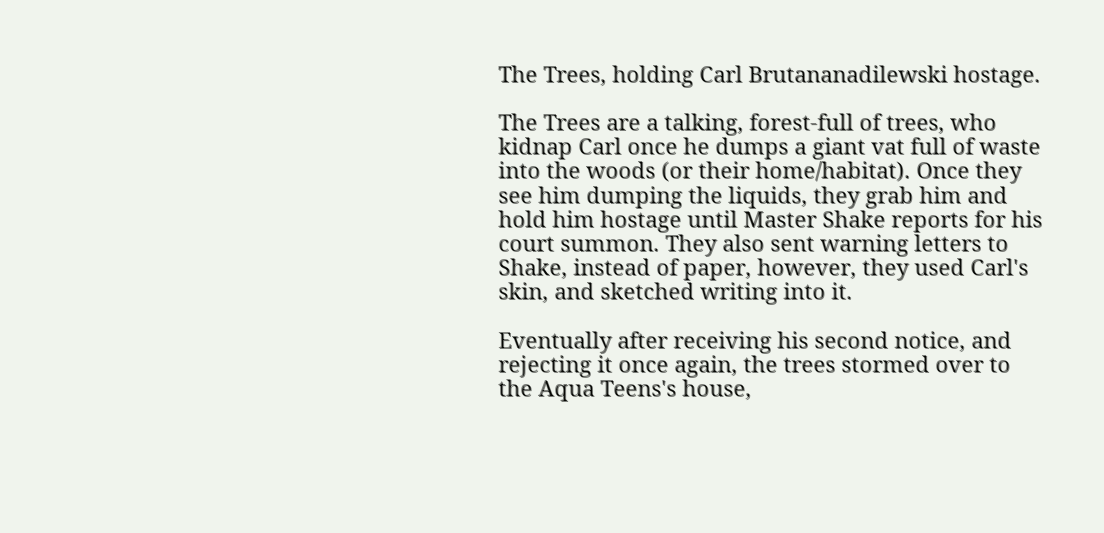The Trees, holding Carl Brutananadilewski hostage.

The Trees are a talking, forest-full of trees, who kidnap Carl once he dumps a giant vat full of waste into the woods (or their home/habitat). Once they see him dumping the liquids, they grab him and hold him hostage until Master Shake reports for his court summon. They also sent warning letters to Shake, instead of paper, however, they used Carl's skin, and sketched writing into it.

Eventually after receiving his second notice, and rejecting it once again, the trees stormed over to the Aqua Teens's house,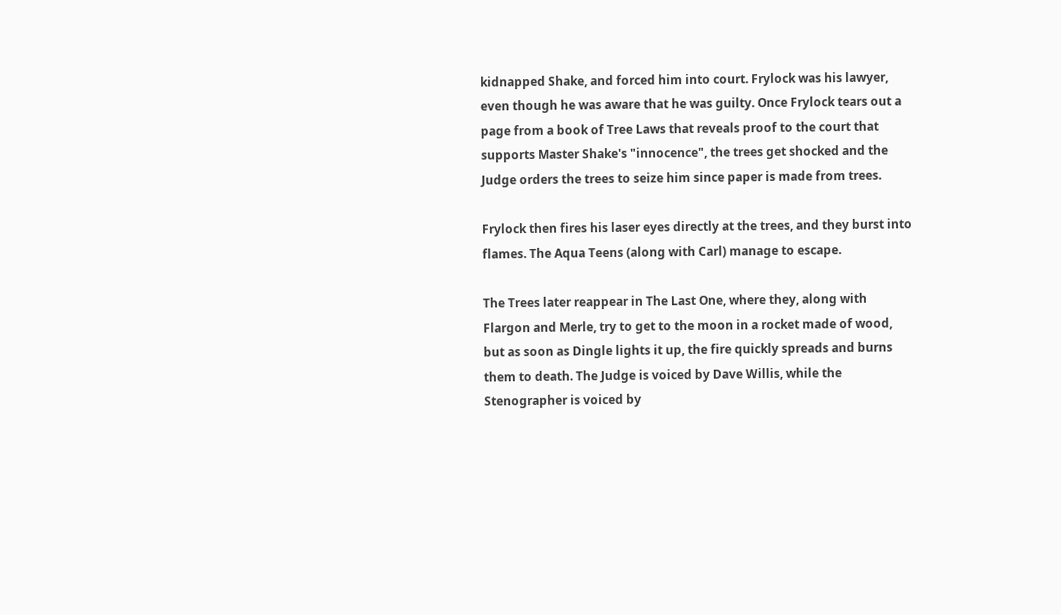kidnapped Shake, and forced him into court. Frylock was his lawyer, even though he was aware that he was guilty. Once Frylock tears out a page from a book of Tree Laws that reveals proof to the court that supports Master Shake's "innocence", the trees get shocked and the Judge orders the trees to seize him since paper is made from trees.

Frylock then fires his laser eyes directly at the trees, and they burst into flames. The Aqua Teens (along with Carl) manage to escape.

The Trees later reappear in The Last One, where they, along with Flargon and Merle, try to get to the moon in a rocket made of wood, but as soon as Dingle lights it up, the fire quickly spreads and burns them to death. The Judge is voiced by Dave Willis, while the Stenographer is voiced by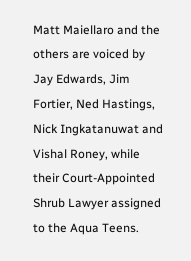Matt Maiellaro and the others are voiced by Jay Edwards, Jim Fortier, Ned Hastings, Nick Ingkatanuwat and Vishal Roney, while their Court-Appointed Shrub Lawyer assigned to the Aqua Teens.